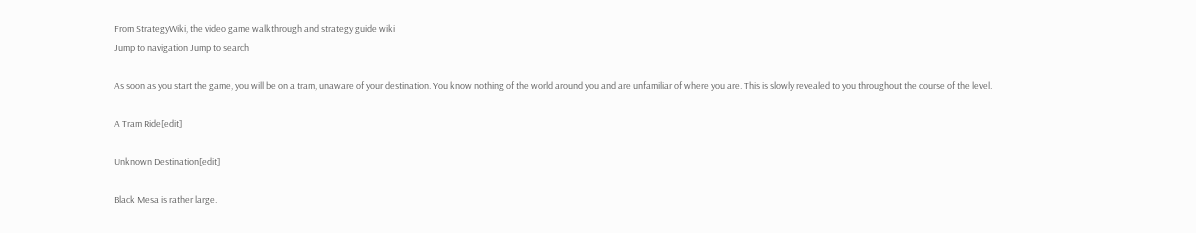From StrategyWiki, the video game walkthrough and strategy guide wiki
Jump to navigation Jump to search

As soon as you start the game, you will be on a tram, unaware of your destination. You know nothing of the world around you and are unfamiliar of where you are. This is slowly revealed to you throughout the course of the level.

A Tram Ride[edit]

Unknown Destination[edit]

Black Mesa is rather large.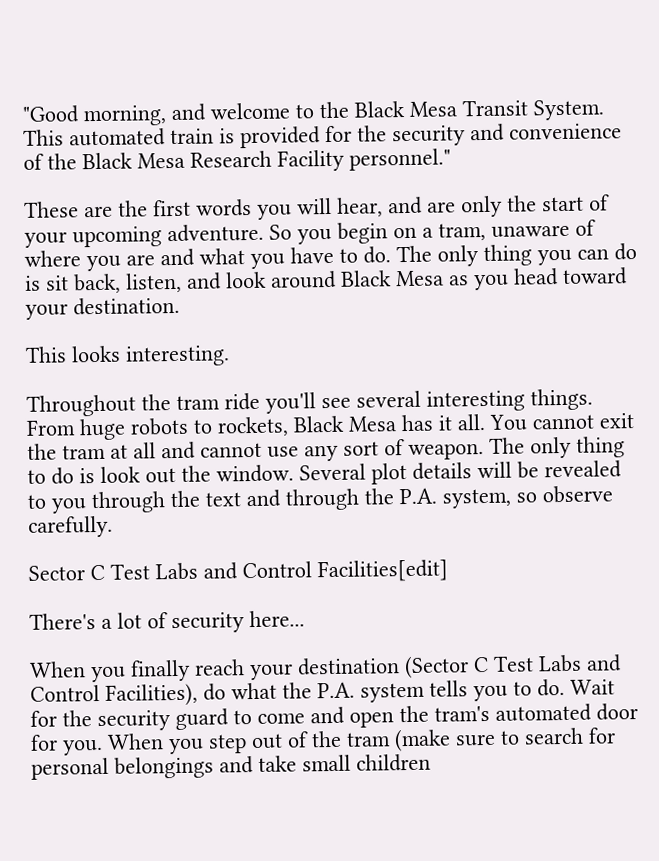"Good morning, and welcome to the Black Mesa Transit System. This automated train is provided for the security and convenience of the Black Mesa Research Facility personnel."

These are the first words you will hear, and are only the start of your upcoming adventure. So you begin on a tram, unaware of where you are and what you have to do. The only thing you can do is sit back, listen, and look around Black Mesa as you head toward your destination.

This looks interesting.

Throughout the tram ride you'll see several interesting things. From huge robots to rockets, Black Mesa has it all. You cannot exit the tram at all and cannot use any sort of weapon. The only thing to do is look out the window. Several plot details will be revealed to you through the text and through the P.A. system, so observe carefully.

Sector C Test Labs and Control Facilities[edit]

There's a lot of security here...

When you finally reach your destination (Sector C Test Labs and Control Facilities), do what the P.A. system tells you to do. Wait for the security guard to come and open the tram's automated door for you. When you step out of the tram (make sure to search for personal belongings and take small children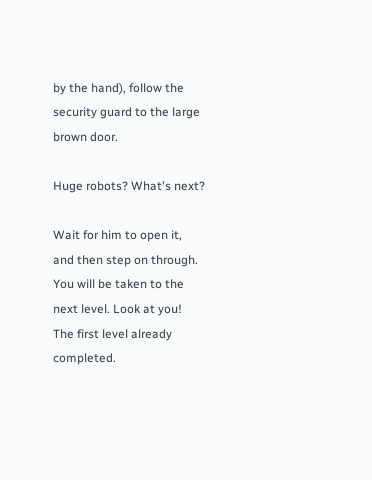by the hand), follow the security guard to the large brown door.

Huge robots? What's next?

Wait for him to open it, and then step on through. You will be taken to the next level. Look at you! The first level already completed.